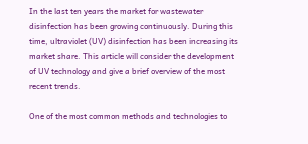In the last ten years the market for wastewater disinfection has been growing continuously. During this time, ultraviolet (UV) disinfection has been increasing its market share. This article will consider the development of UV technology and give a brief overview of the most recent trends.

One of the most common methods and technologies to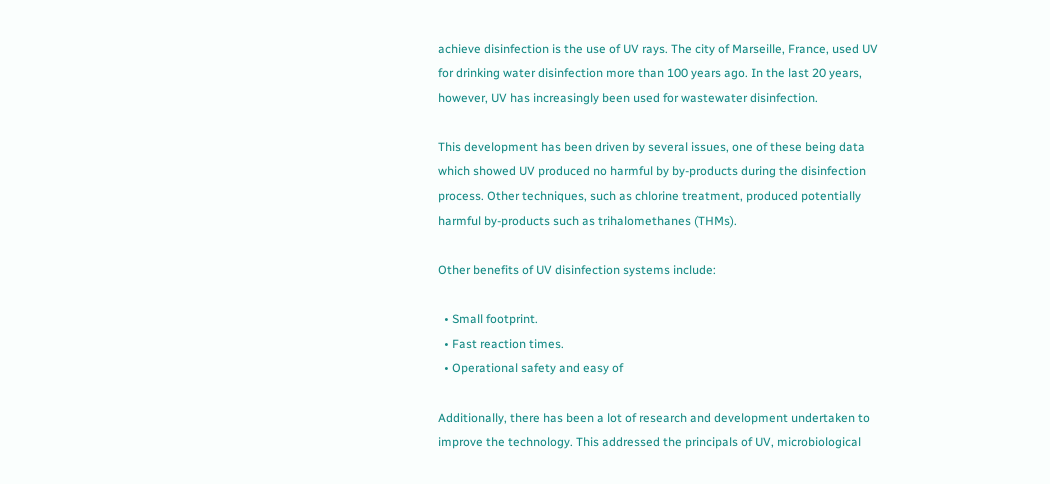achieve disinfection is the use of UV rays. The city of Marseille, France, used UV for drinking water disinfection more than 100 years ago. In the last 20 years, however, UV has increasingly been used for wastewater disinfection.

This development has been driven by several issues, one of these being data which showed UV produced no harmful by by-products during the disinfection process. Other techniques, such as chlorine treatment, produced potentially harmful by-products such as trihalomethanes (THMs).

Other benefits of UV disinfection systems include:

  • Small footprint.
  • Fast reaction times.
  • Operational safety and easy of

Additionally, there has been a lot of research and development undertaken to improve the technology. This addressed the principals of UV, microbiological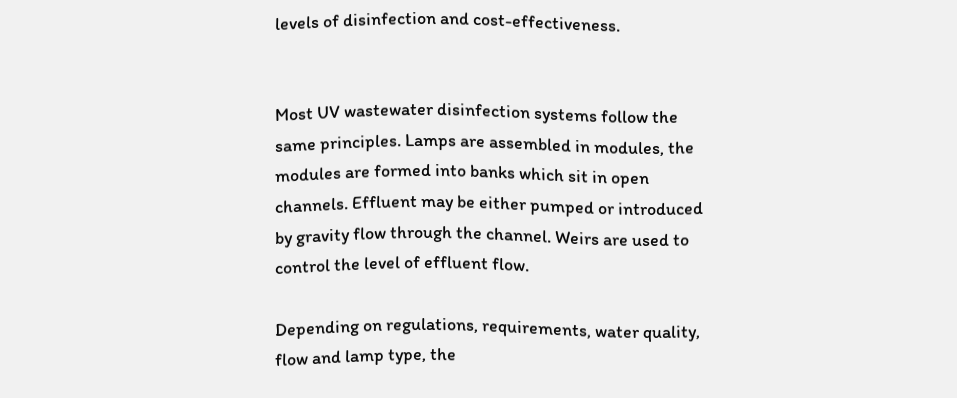levels of disinfection and cost-effectiveness.


Most UV wastewater disinfection systems follow the same principles. Lamps are assembled in modules, the modules are formed into banks which sit in open channels. Effluent may be either pumped or introduced by gravity flow through the channel. Weirs are used to control the level of effluent flow.

Depending on regulations, requirements, water quality, flow and lamp type, the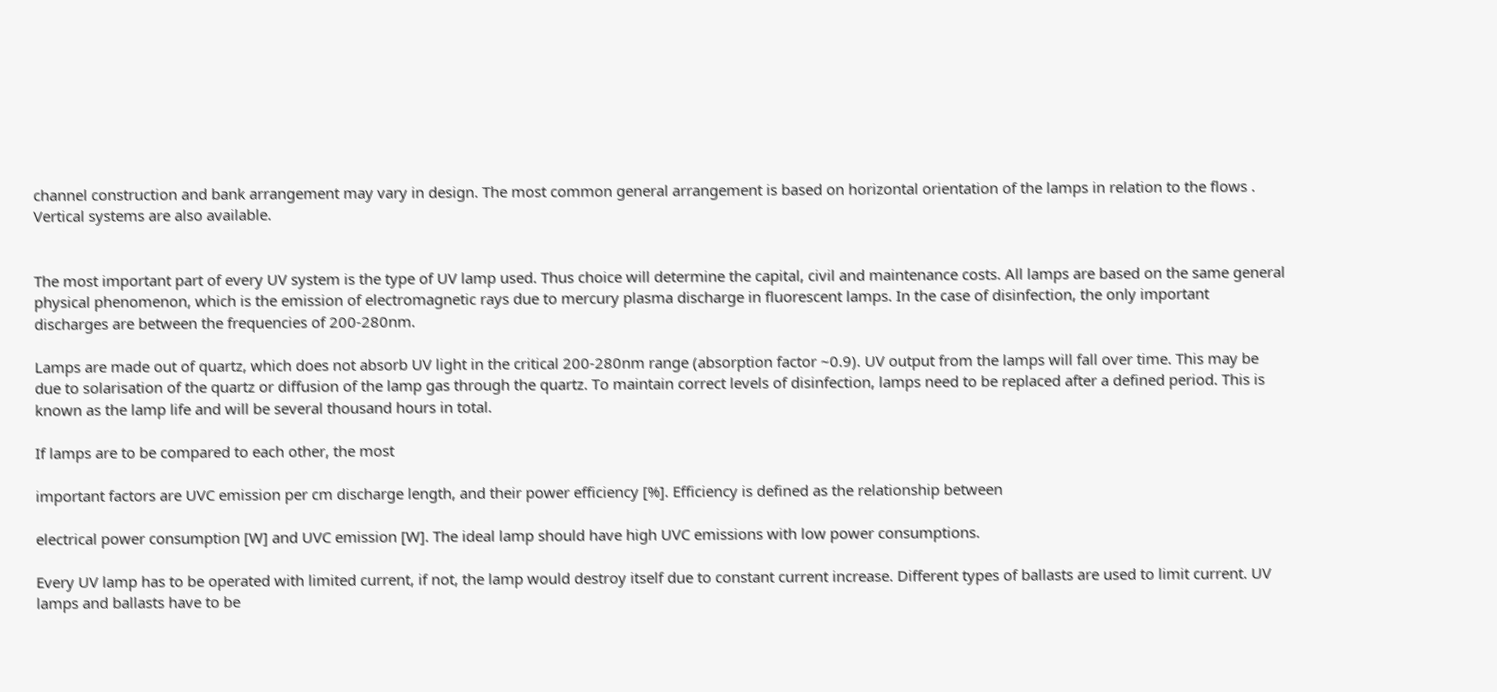channel construction and bank arrangement may vary in design. The most common general arrangement is based on horizontal orientation of the lamps in relation to the flows . Vertical systems are also available.


The most important part of every UV system is the type of UV lamp used. Thus choice will determine the capital, civil and maintenance costs. All lamps are based on the same general physical phenomenon, which is the emission of electromagnetic rays due to mercury plasma discharge in fluorescent lamps. In the case of disinfection, the only important discharges are between the frequencies of 200-280nm.

Lamps are made out of quartz, which does not absorb UV light in the critical 200-280nm range (absorption factor ~0.9). UV output from the lamps will fall over time. This may be due to solarisation of the quartz or diffusion of the lamp gas through the quartz. To maintain correct levels of disinfection, lamps need to be replaced after a defined period. This is known as the lamp life and will be several thousand hours in total.

If lamps are to be compared to each other, the most

important factors are UVC emission per cm discharge length, and their power efficiency [%]. Efficiency is defined as the relationship between

electrical power consumption [W] and UVC emission [W]. The ideal lamp should have high UVC emissions with low power consumptions.

Every UV lamp has to be operated with limited current, if not, the lamp would destroy itself due to constant current increase. Different types of ballasts are used to limit current. UV lamps and ballasts have to be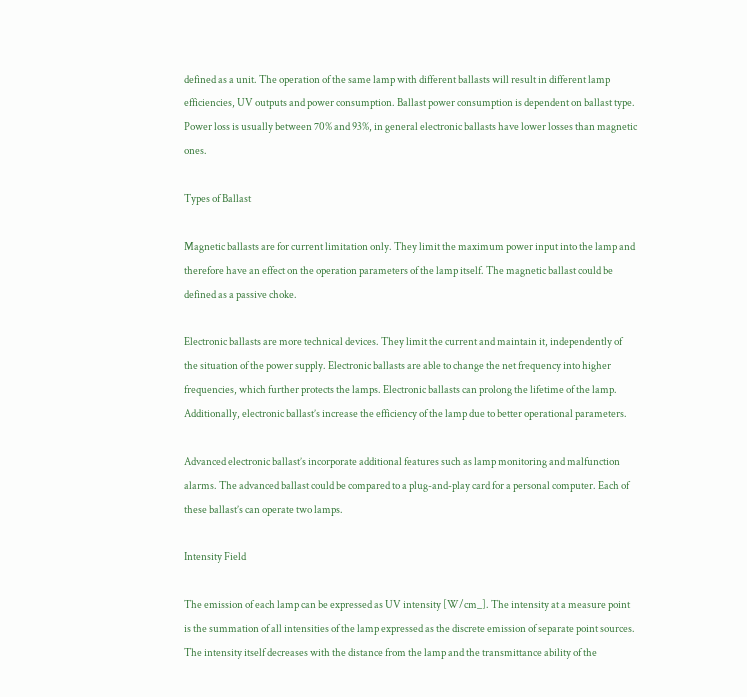defined as a unit. The operation of the same lamp with different ballasts will result in different lamp efficiencies, UV outputs and power consumption. Ballast power consumption is dependent on ballast type. Power loss is usually between 70% and 93%, in general electronic ballasts have lower losses than magnetic ones.

Types of Ballast

Magnetic ballasts are for current limitation only. They limit the maximum power input into the lamp and therefore have an effect on the operation parameters of the lamp itself. The magnetic ballast could be defined as a passive choke.

Electronic ballasts are more technical devices. They limit the current and maintain it, independently of the situation of the power supply. Electronic ballasts are able to change the net frequency into higher frequencies, which further protects the lamps. Electronic ballasts can prolong the lifetime of the lamp. Additionally, electronic ballast’s increase the efficiency of the lamp due to better operational parameters.

Advanced electronic ballast’s incorporate additional features such as lamp monitoring and malfunction alarms. The advanced ballast could be compared to a plug-and-play card for a personal computer. Each of these ballast’s can operate two lamps.

Intensity Field

The emission of each lamp can be expressed as UV intensity [W/cm_]. The intensity at a measure point is the summation of all intensities of the lamp expressed as the discrete emission of separate point sources. The intensity itself decreases with the distance from the lamp and the transmittance ability of the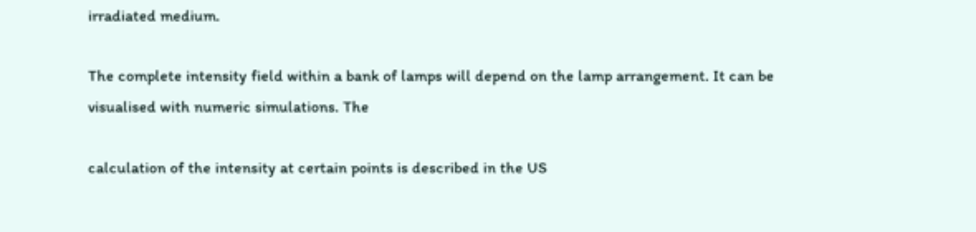irradiated medium.

The complete intensity field within a bank of lamps will depend on the lamp arrangement. It can be visualised with numeric simulations. The

calculation of the intensity at certain points is described in the US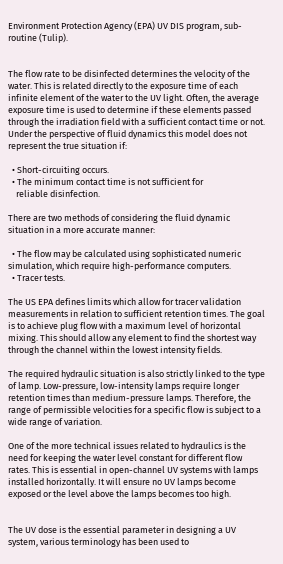Environment Protection Agency (EPA) UV DIS program, sub-routine (Tulip).


The flow rate to be disinfected determines the velocity of the water. This is related directly to the exposure time of each infinite element of the water to the UV light. Often, the average exposure time is used to determine if these elements passed through the irradiation field with a sufficient contact time or not. Under the perspective of fluid dynamics this model does not represent the true situation if:

  • Short-circuiting occurs.
  • The minimum contact time is not sufficient for
    reliable disinfection.

There are two methods of considering the fluid dynamic situation in a more accurate manner:

  • The flow may be calculated using sophisticated numeric simulation, which require high-performance computers.
  • Tracer tests.

The US EPA defines limits which allow for tracer validation measurements in relation to sufficient retention times. The goal is to achieve plug flow with a maximum level of horizontal mixing. This should allow any element to find the shortest way through the channel within the lowest intensity fields.

The required hydraulic situation is also strictly linked to the type of lamp. Low-pressure, low-intensity lamps require longer retention times than medium-pressure lamps. Therefore, the range of permissible velocities for a specific flow is subject to a wide range of variation.

One of the more technical issues related to hydraulics is the need for keeping the water level constant for different flow rates. This is essential in open-channel UV systems with lamps installed horizontally. It will ensure no UV lamps become exposed or the level above the lamps becomes too high.


The UV dose is the essential parameter in designing a UV system, various terminology has been used to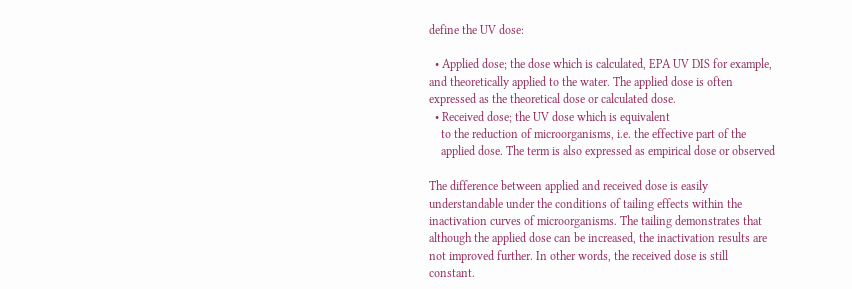define the UV dose:

  • Applied dose; the dose which is calculated, EPA UV DIS for example, and theoretically applied to the water. The applied dose is often expressed as the theoretical dose or calculated dose.
  • Received dose; the UV dose which is equivalent
    to the reduction of microorganisms, i.e. the effective part of the
    applied dose. The term is also expressed as empirical dose or observed

The difference between applied and received dose is easily understandable under the conditions of tailing effects within the inactivation curves of microorganisms. The tailing demonstrates that although the applied dose can be increased, the inactivation results are not improved further. In other words, the received dose is still constant.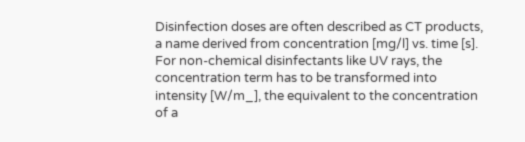Disinfection doses are often described as CT products, a name derived from concentration [mg/l] vs. time [s]. For non-chemical disinfectants like UV rays, the concentration term has to be transformed into intensity [W/m_], the equivalent to the concentration of a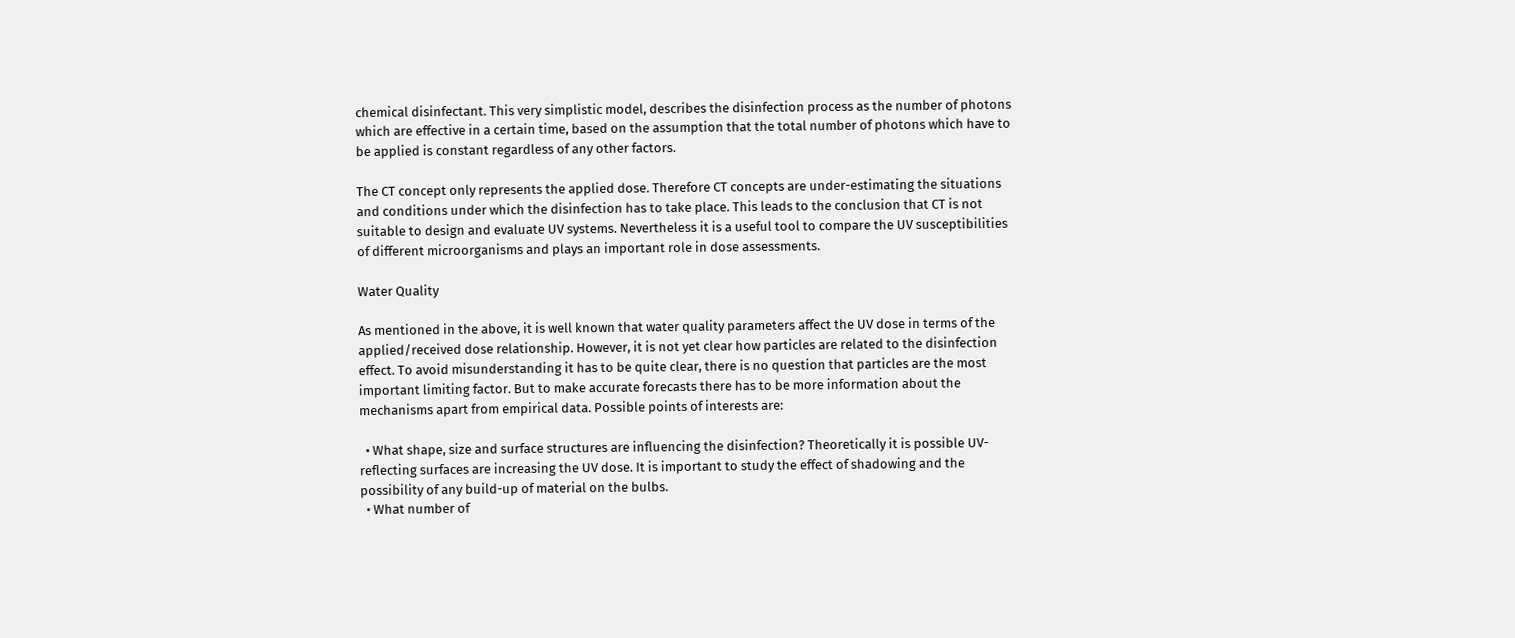chemical disinfectant. This very simplistic model, describes the disinfection process as the number of photons which are effective in a certain time, based on the assumption that the total number of photons which have to be applied is constant regardless of any other factors.

The CT concept only represents the applied dose. Therefore CT concepts are under-estimating the situations and conditions under which the disinfection has to take place. This leads to the conclusion that CT is not suitable to design and evaluate UV systems. Nevertheless it is a useful tool to compare the UV susceptibilities of different microorganisms and plays an important role in dose assessments.

Water Quality

As mentioned in the above, it is well known that water quality parameters affect the UV dose in terms of the applied/received dose relationship. However, it is not yet clear how particles are related to the disinfection effect. To avoid misunderstanding it has to be quite clear, there is no question that particles are the most important limiting factor. But to make accurate forecasts there has to be more information about the mechanisms apart from empirical data. Possible points of interests are:

  • What shape, size and surface structures are influencing the disinfection? Theoretically it is possible UV-reflecting surfaces are increasing the UV dose. It is important to study the effect of shadowing and the possibility of any build-up of material on the bulbs.
  • What number of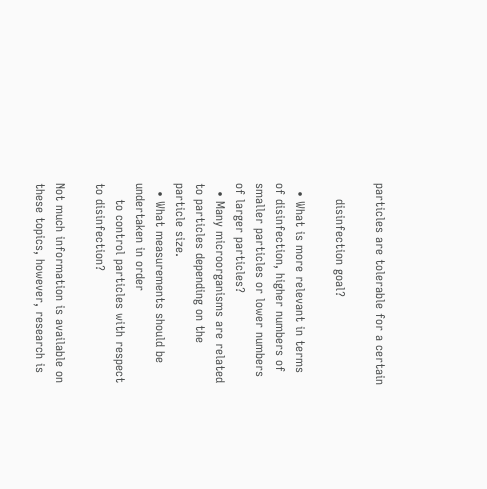particles are tolerable for a certain

    disinfection goal?

  • What is more relevant in terms of disinfection, higher numbers of smaller particles or lower numbers of larger particles?
  • Many microorganisms are related to particles depending on the particle size.
  • What measurements should be undertaken in order
    to control particles with respect to disinfection?

Not much information is available on these topics, however, research is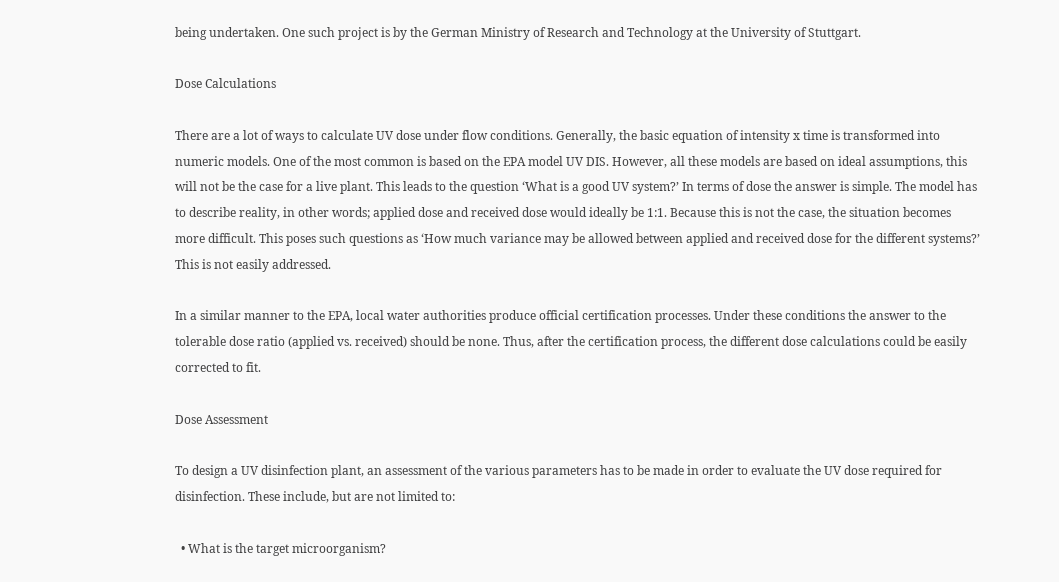being undertaken. One such project is by the German Ministry of Research and Technology at the University of Stuttgart.

Dose Calculations

There are a lot of ways to calculate UV dose under flow conditions. Generally, the basic equation of intensity x time is transformed into numeric models. One of the most common is based on the EPA model UV DIS. However, all these models are based on ideal assumptions, this will not be the case for a live plant. This leads to the question ‘What is a good UV system?’ In terms of dose the answer is simple. The model has to describe reality, in other words; applied dose and received dose would ideally be 1:1. Because this is not the case, the situation becomes more difficult. This poses such questions as ‘How much variance may be allowed between applied and received dose for the different systems?’ This is not easily addressed.

In a similar manner to the EPA, local water authorities produce official certification processes. Under these conditions the answer to the tolerable dose ratio (applied vs. received) should be none. Thus, after the certification process, the different dose calculations could be easily corrected to fit.

Dose Assessment

To design a UV disinfection plant, an assessment of the various parameters has to be made in order to evaluate the UV dose required for disinfection. These include, but are not limited to:

  • What is the target microorganism?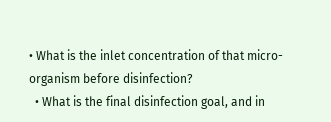• What is the inlet concentration of that micro-organism before disinfection?
  • What is the final disinfection goal, and in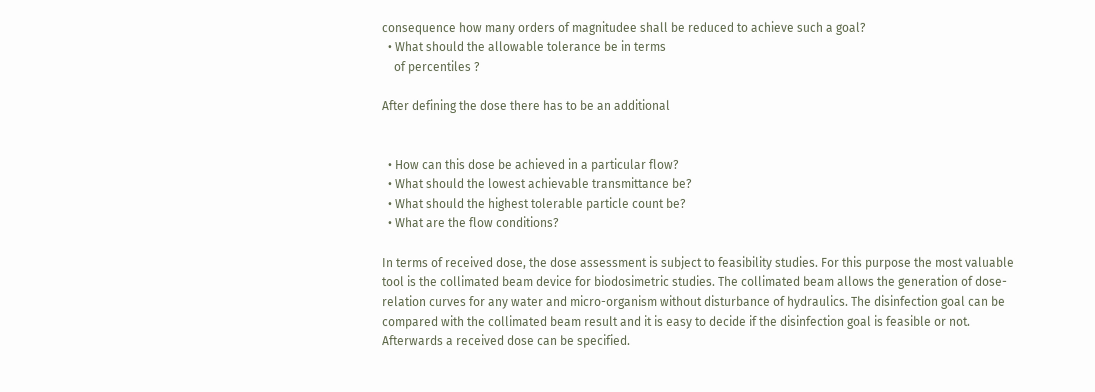consequence how many orders of magnitudee shall be reduced to achieve such a goal?
  • What should the allowable tolerance be in terms
    of percentiles ?

After defining the dose there has to be an additional


  • How can this dose be achieved in a particular flow?
  • What should the lowest achievable transmittance be?
  • What should the highest tolerable particle count be?
  • What are the flow conditions?

In terms of received dose, the dose assessment is subject to feasibility studies. For this purpose the most valuable tool is the collimated beam device for biodosimetric studies. The collimated beam allows the generation of dose- relation curves for any water and micro-organism without disturbance of hydraulics. The disinfection goal can be compared with the collimated beam result and it is easy to decide if the disinfection goal is feasible or not. Afterwards a received dose can be specified.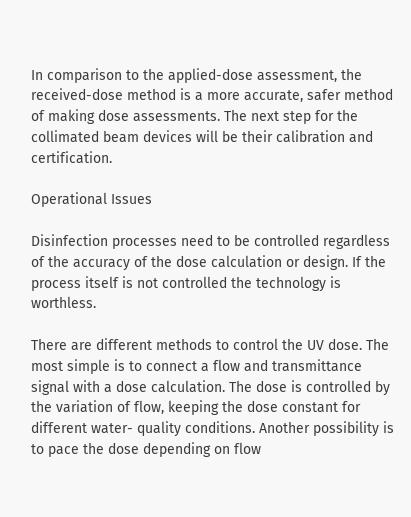In comparison to the applied-dose assessment, the received-dose method is a more accurate, safer method of making dose assessments. The next step for the collimated beam devices will be their calibration and certification.

Operational Issues

Disinfection processes need to be controlled regardless of the accuracy of the dose calculation or design. If the process itself is not controlled the technology is worthless.

There are different methods to control the UV dose. The most simple is to connect a flow and transmittance signal with a dose calculation. The dose is controlled by the variation of flow, keeping the dose constant for different water- quality conditions. Another possibility is to pace the dose depending on flow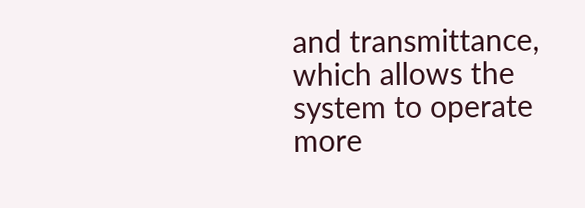and transmittance, which allows the system to operate more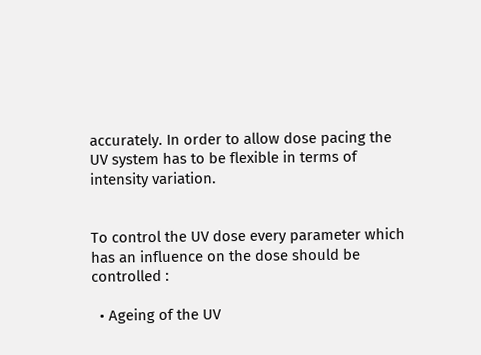accurately. In order to allow dose pacing the UV system has to be flexible in terms of intensity variation.


To control the UV dose every parameter which has an influence on the dose should be controlled :

  • Ageing of the UV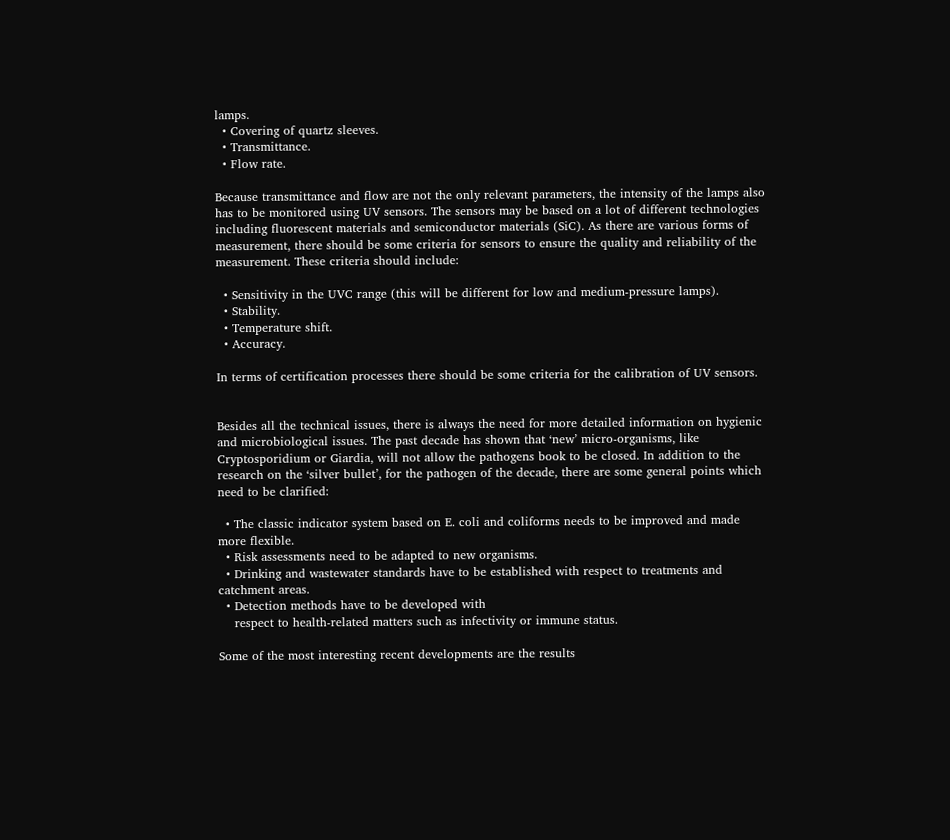lamps.
  • Covering of quartz sleeves.
  • Transmittance.
  • Flow rate.

Because transmittance and flow are not the only relevant parameters, the intensity of the lamps also has to be monitored using UV sensors. The sensors may be based on a lot of different technologies including fluorescent materials and semiconductor materials (SiC). As there are various forms of measurement, there should be some criteria for sensors to ensure the quality and reliability of the measurement. These criteria should include:

  • Sensitivity in the UVC range (this will be different for low and medium-pressure lamps).
  • Stability.
  • Temperature shift.
  • Accuracy.

In terms of certification processes there should be some criteria for the calibration of UV sensors.


Besides all the technical issues, there is always the need for more detailed information on hygienic and microbiological issues. The past decade has shown that ‘new’ micro-organisms, like Cryptosporidium or Giardia, will not allow the pathogens book to be closed. In addition to the research on the ‘silver bullet’, for the pathogen of the decade, there are some general points which need to be clarified:

  • The classic indicator system based on E. coli and coliforms needs to be improved and made more flexible.
  • Risk assessments need to be adapted to new organisms.
  • Drinking and wastewater standards have to be established with respect to treatments and catchment areas.
  • Detection methods have to be developed with
    respect to health-related matters such as infectivity or immune status.

Some of the most interesting recent developments are the results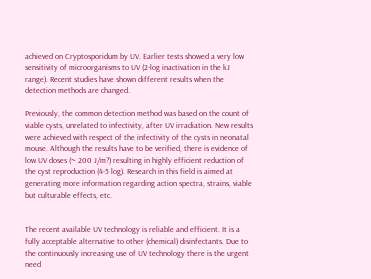achieved on Cryptosporidum by UV. Earlier tests showed a very low sensitivity of microorganisms to UV (2-log inactivation in the kJ range). Recent studies have shown different results when the detection methods are changed.

Previously, the common detection method was based on the count of viable cysts, unrelated to infectivity, after UV irradiation. New results were achieved with respect of the infectivity of the cysts in neonatal mouse. Although the results have to be verified, there is evidence of low UV doses (~ 200 J/m?) resulting in highly efficient reduction of the cyst reproduction (4-5 log). Research in this field is aimed at generating more information regarding action spectra, strains, viable but culturable effects, etc.


The recent available UV technology is reliable and efficient. It is a fully acceptable alternative to other (chemical) disinfectants. Due to the continuously increasing use of UV technology there is the urgent need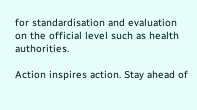for standardisation and evaluation on the official level such as health authorities.

Action inspires action. Stay ahead of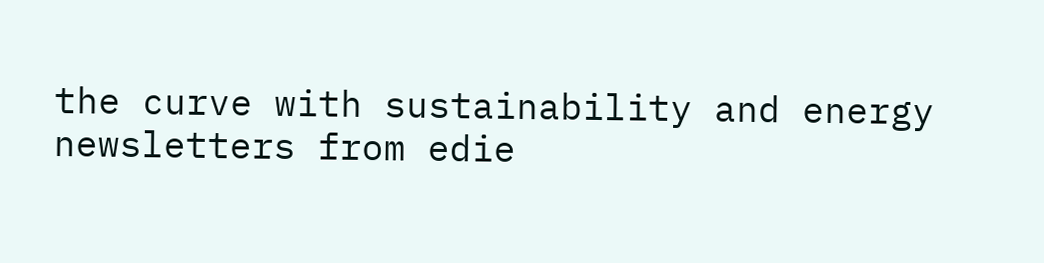the curve with sustainability and energy newsletters from edie